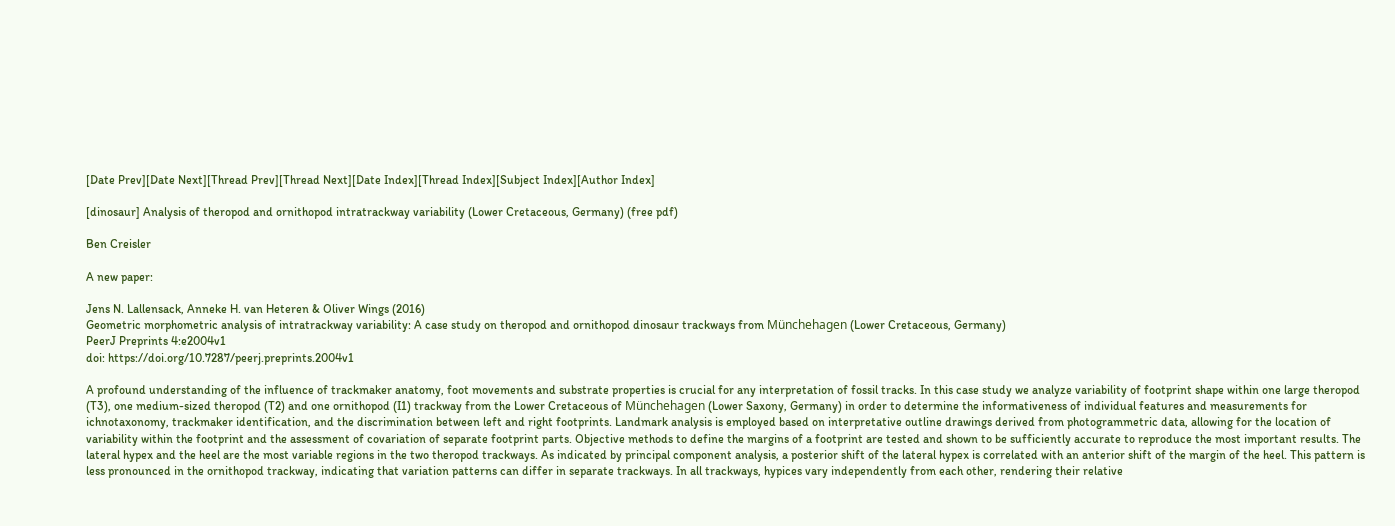[Date Prev][Date Next][Thread Prev][Thread Next][Date Index][Thread Index][Subject Index][Author Index]

[dinosaur] Analysis of theropod and ornithopod intratrackway variability (Lower Cretaceous, Germany) (free pdf)

Ben Creisler

A new paper:

Jens N. Lallensack, Anneke H. van Heteren & Oliver Wings (2016)
Geometric morphometric analysis of intratrackway variability: A case study on theropod and ornithopod dinosaur trackways from Münchehagen (Lower Cretaceous, Germany)
PeerJ Preprints 4:e2004v1
doi: https://doi.org/10.7287/peerj.preprints.2004v1

A profound understanding of the influence of trackmaker anatomy, foot movements and substrate properties is crucial for any interpretation of fossil tracks. In this case study we analyze variability of footprint shape within one large theropod (T3), one medium-sized theropod (T2) and one ornithopod (I1) trackway from the Lower Cretaceous of Münchehagen (Lower Saxony, Germany) in order to determine the informativeness of individual features and measurements for ichnotaxonomy, trackmaker identification, and the discrimination between left and right footprints. Landmark analysis is employed based on interpretative outline drawings derived from photogrammetric data, allowing for the location of variability within the footprint and the assessment of covariation of separate footprint parts. Objective methods to define the margins of a footprint are tested and shown to be sufficiently accurate to reproduce the most important results. The lateral hypex and the heel are the most variable regions in the two theropod trackways. As indicated by principal component analysis, a posterior shift of the lateral hypex is correlated with an anterior shift of the margin of the heel. This pattern is less pronounced in the ornithopod trackway, indicating that variation patterns can differ in separate trackways. In all trackways, hypices vary independently from each other, rendering their relative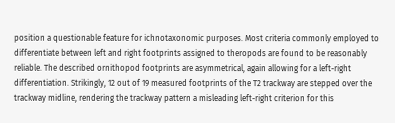position a questionable feature for ichnotaxonomic purposes. Most criteria commonly employed to differentiate between left and right footprints assigned to theropods are found to be reasonably reliable. The described ornithopod footprints are asymmetrical, again allowing for a left-right differentiation. Strikingly, 12 out of 19 measured footprints of the T2 trackway are stepped over the trackway midline, rendering the trackway pattern a misleading left-right criterion for this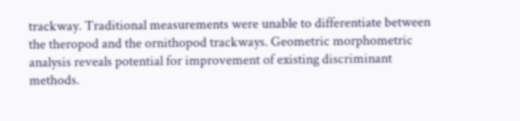trackway. Traditional measurements were unable to differentiate between the theropod and the ornithopod trackways. Geometric morphometric analysis reveals potential for improvement of existing discriminant methods.